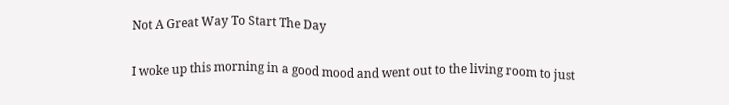Not A Great Way To Start The Day

I woke up this morning in a good mood and went out to the living room to just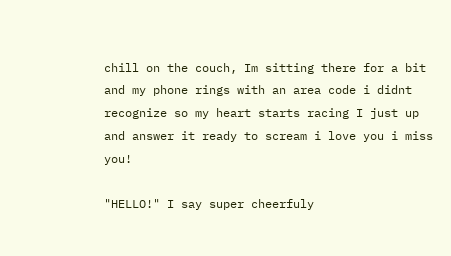chill on the couch, Im sitting there for a bit and my phone rings with an area code i didnt recognize so my heart starts racing I just up and answer it ready to scream i love you i miss you!

"HELLO!" I say super cheerfuly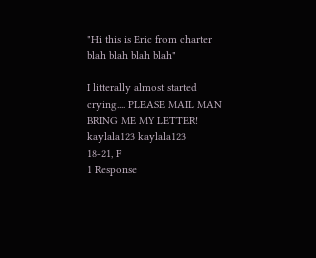"Hi this is Eric from charter blah blah blah blah"

I litterally almost started crying.... PLEASE MAIL MAN BRING ME MY LETTER!
kaylala123 kaylala123
18-21, F
1 Response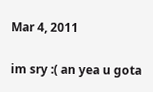Mar 4, 2011

im sry :( an yea u gota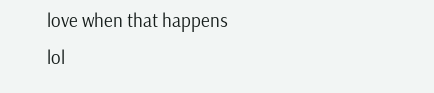love when that happens lol